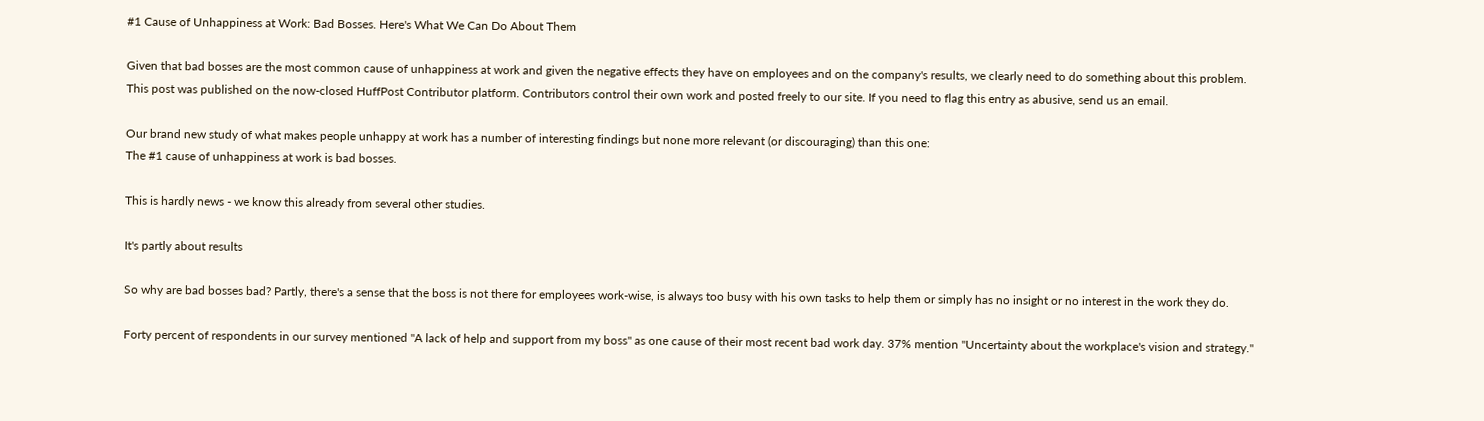#1 Cause of Unhappiness at Work: Bad Bosses. Here's What We Can Do About Them

Given that bad bosses are the most common cause of unhappiness at work and given the negative effects they have on employees and on the company's results, we clearly need to do something about this problem.
This post was published on the now-closed HuffPost Contributor platform. Contributors control their own work and posted freely to our site. If you need to flag this entry as abusive, send us an email.

Our brand new study of what makes people unhappy at work has a number of interesting findings but none more relevant (or discouraging) than this one:
The #1 cause of unhappiness at work is bad bosses.

This is hardly news - we know this already from several other studies.

It's partly about results

So why are bad bosses bad? Partly, there's a sense that the boss is not there for employees work-wise, is always too busy with his own tasks to help them or simply has no insight or no interest in the work they do.

Forty percent of respondents in our survey mentioned "A lack of help and support from my boss" as one cause of their most recent bad work day. 37% mention "Uncertainty about the workplace's vision and strategy."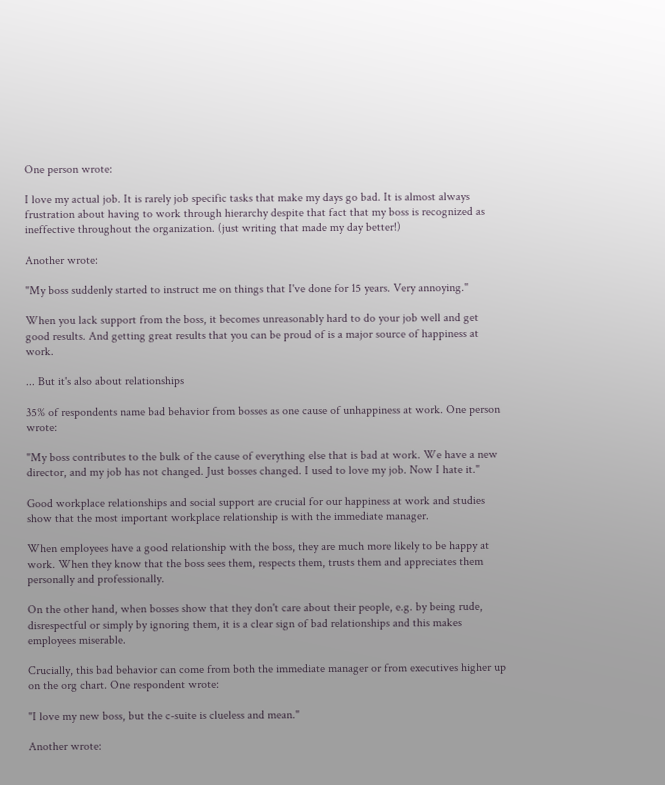One person wrote:

I love my actual job. It is rarely job specific tasks that make my days go bad. It is almost always frustration about having to work through hierarchy despite that fact that my boss is recognized as ineffective throughout the organization. (just writing that made my day better!)

Another wrote:

"My boss suddenly started to instruct me on things that I've done for 15 years. Very annoying."

When you lack support from the boss, it becomes unreasonably hard to do your job well and get good results. And getting great results that you can be proud of is a major source of happiness at work.

... But it's also about relationships

35% of respondents name bad behavior from bosses as one cause of unhappiness at work. One person wrote:

"My boss contributes to the bulk of the cause of everything else that is bad at work. We have a new director, and my job has not changed. Just bosses changed. I used to love my job. Now I hate it."

Good workplace relationships and social support are crucial for our happiness at work and studies show that the most important workplace relationship is with the immediate manager.

When employees have a good relationship with the boss, they are much more likely to be happy at work. When they know that the boss sees them, respects them, trusts them and appreciates them personally and professionally.

On the other hand, when bosses show that they don't care about their people, e.g. by being rude, disrespectful or simply by ignoring them, it is a clear sign of bad relationships and this makes employees miserable.

Crucially, this bad behavior can come from both the immediate manager or from executives higher up on the org chart. One respondent wrote:

"I love my new boss, but the c-suite is clueless and mean."

Another wrote: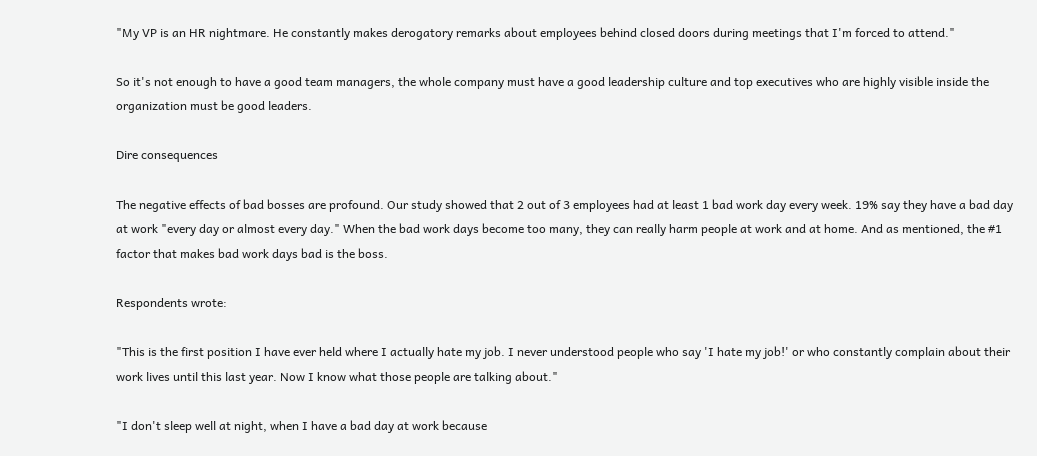"My VP is an HR nightmare. He constantly makes derogatory remarks about employees behind closed doors during meetings that I'm forced to attend."

So it's not enough to have a good team managers, the whole company must have a good leadership culture and top executives who are highly visible inside the organization must be good leaders.

Dire consequences

The negative effects of bad bosses are profound. Our study showed that 2 out of 3 employees had at least 1 bad work day every week. 19% say they have a bad day at work "every day or almost every day." When the bad work days become too many, they can really harm people at work and at home. And as mentioned, the #1 factor that makes bad work days bad is the boss.

Respondents wrote:

"This is the first position I have ever held where I actually hate my job. I never understood people who say 'I hate my job!' or who constantly complain about their work lives until this last year. Now I know what those people are talking about."

"I don't sleep well at night, when I have a bad day at work because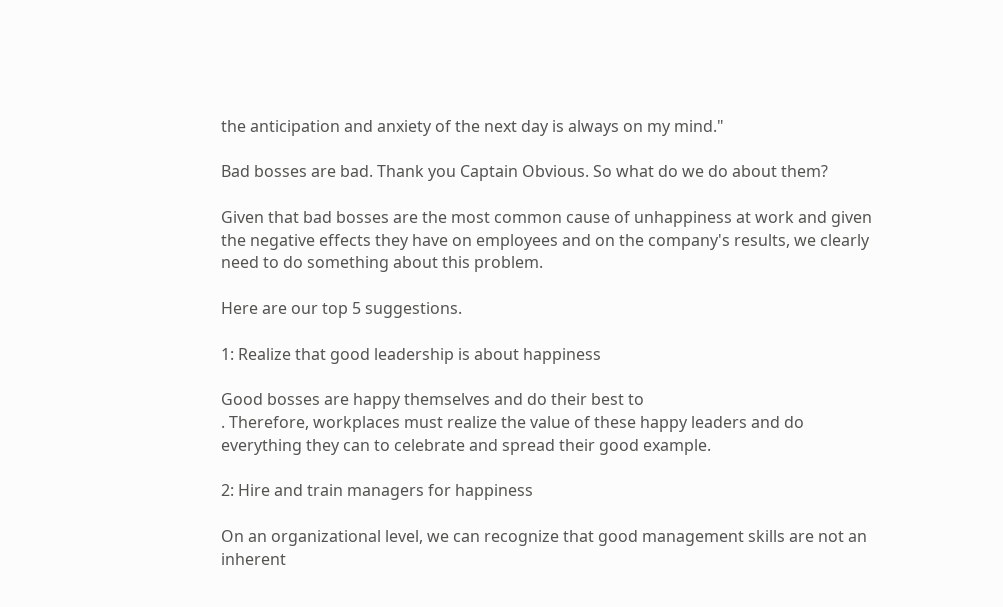the anticipation and anxiety of the next day is always on my mind."

Bad bosses are bad. Thank you Captain Obvious. So what do we do about them?

Given that bad bosses are the most common cause of unhappiness at work and given the negative effects they have on employees and on the company's results, we clearly need to do something about this problem.

Here are our top 5 suggestions.

1: Realize that good leadership is about happiness

Good bosses are happy themselves and do their best to
. Therefore, workplaces must realize the value of these happy leaders and do everything they can to celebrate and spread their good example.

2: Hire and train managers for happiness

On an organizational level, we can recognize that good management skills are not an inherent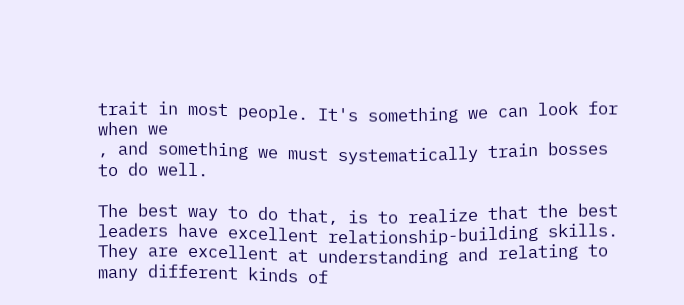trait in most people. It's something we can look for when we
, and something we must systematically train bosses to do well.

The best way to do that, is to realize that the best leaders have excellent relationship-building skills. They are excellent at understanding and relating to many different kinds of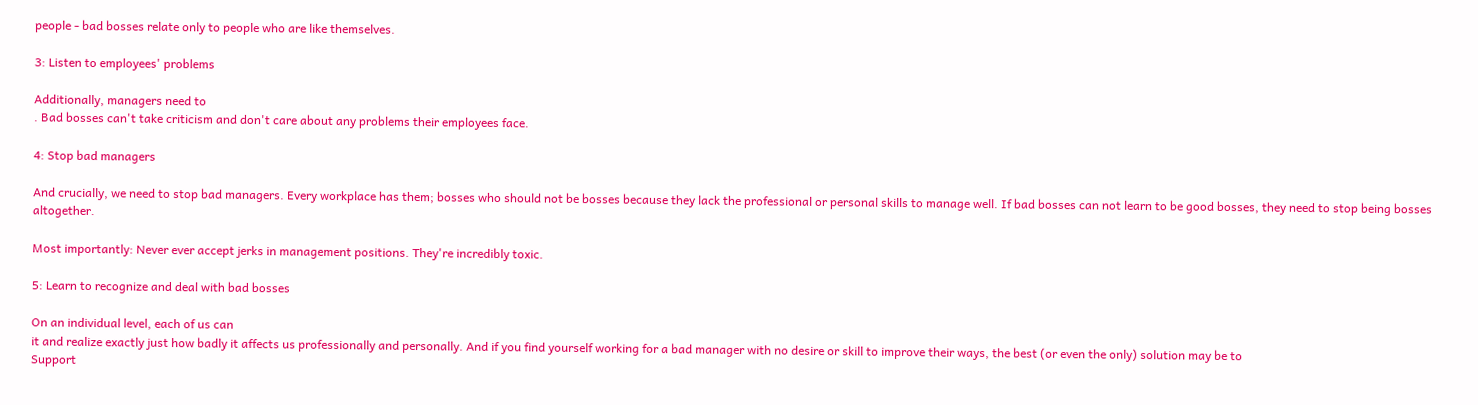people - bad bosses relate only to people who are like themselves.

3: Listen to employees' problems

Additionally, managers need to
. Bad bosses can't take criticism and don't care about any problems their employees face.

4: Stop bad managers

And crucially, we need to stop bad managers. Every workplace has them; bosses who should not be bosses because they lack the professional or personal skills to manage well. If bad bosses can not learn to be good bosses, they need to stop being bosses altogether.

Most importantly: Never ever accept jerks in management positions. They're incredibly toxic.

5: Learn to recognize and deal with bad bosses

On an individual level, each of us can
it and realize exactly just how badly it affects us professionally and personally. And if you find yourself working for a bad manager with no desire or skill to improve their ways, the best (or even the only) solution may be to
Support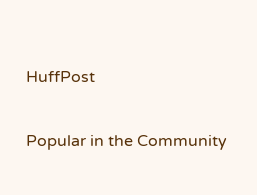HuffPost

Popular in the Community